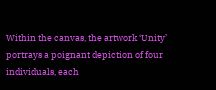Within the canvas, the artwork ‘Unity’ portrays a poignant depiction of four individuals, each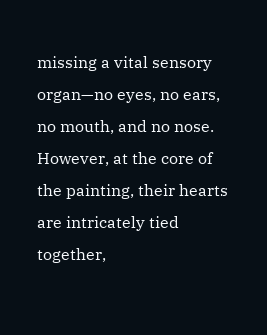missing a vital sensory organ—no eyes, no ears, no mouth, and no nose. However, at the core of the painting, their hearts are intricately tied together,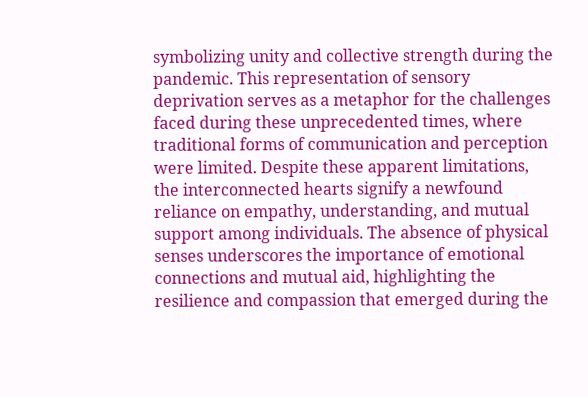symbolizing unity and collective strength during the pandemic. This representation of sensory deprivation serves as a metaphor for the challenges faced during these unprecedented times, where traditional forms of communication and perception were limited. Despite these apparent limitations, the interconnected hearts signify a newfound reliance on empathy, understanding, and mutual support among individuals. The absence of physical senses underscores the importance of emotional connections and mutual aid, highlighting the resilience and compassion that emerged during the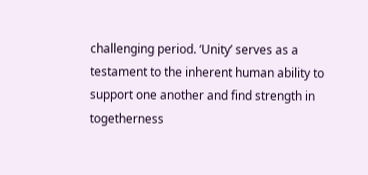challenging period. ‘Unity’ serves as a testament to the inherent human ability to support one another and find strength in togetherness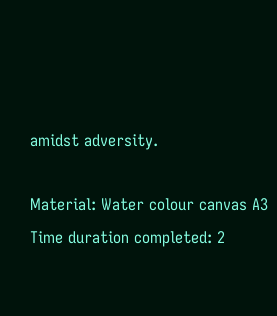amidst adversity.

Material: Water colour canvas A3
Time duration completed: 2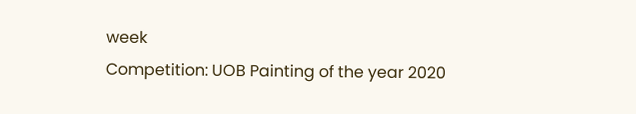week
Competition: UOB Painting of the year 2020